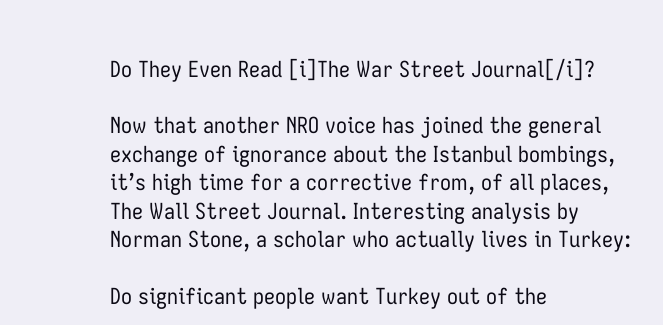Do They Even Read [i]The War Street Journal[/i]?

Now that another NRO voice has joined the general exchange of ignorance about the Istanbul bombings, it’s high time for a corrective from, of all places, The Wall Street Journal. Interesting analysis by Norman Stone, a scholar who actually lives in Turkey:

Do significant people want Turkey out of the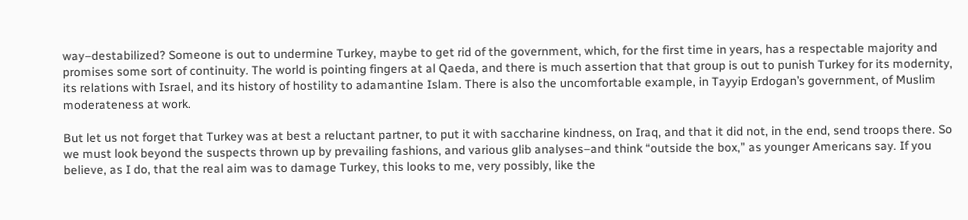way–destabilized? Someone is out to undermine Turkey, maybe to get rid of the government, which, for the first time in years, has a respectable majority and promises some sort of continuity. The world is pointing fingers at al Qaeda, and there is much assertion that that group is out to punish Turkey for its modernity, its relations with Israel, and its history of hostility to adamantine Islam. There is also the uncomfortable example, in Tayyip Erdogan’s government, of Muslim moderateness at work.

But let us not forget that Turkey was at best a reluctant partner, to put it with saccharine kindness, on Iraq, and that it did not, in the end, send troops there. So we must look beyond the suspects thrown up by prevailing fashions, and various glib analyses–and think “outside the box,” as younger Americans say. If you believe, as I do, that the real aim was to damage Turkey, this looks to me, very possibly, like the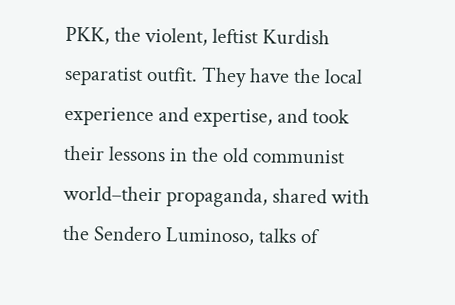PKK, the violent, leftist Kurdish separatist outfit. They have the local experience and expertise, and took their lessons in the old communist world–their propaganda, shared with the Sendero Luminoso, talks of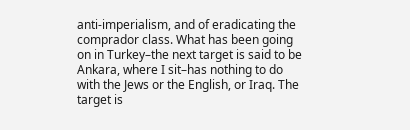anti-imperialism, and of eradicating the comprador class. What has been going on in Turkey–the next target is said to be Ankara, where I sit–has nothing to do with the Jews or the English, or Iraq. The target is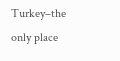Turkey–the only place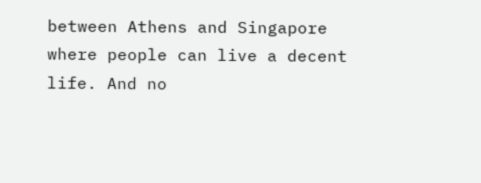between Athens and Singapore where people can live a decent life. And no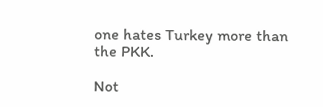one hates Turkey more than the PKK.

Not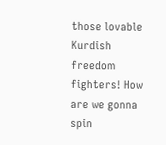those lovable Kurdish freedom fighters! How are we gonna spin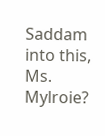Saddam into this, Ms. Mylroie?